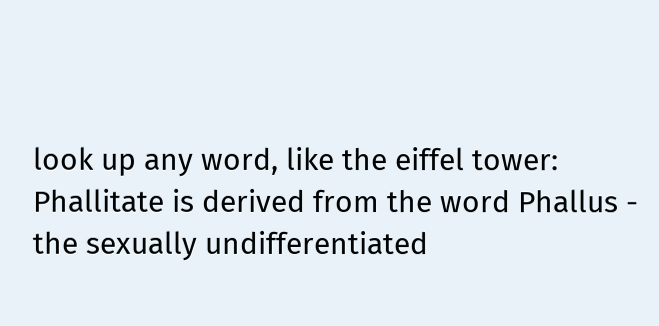look up any word, like the eiffel tower:
Phallitate is derived from the word Phallus - the sexually undifferentiated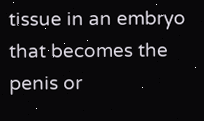tissue in an embryo that becomes the penis or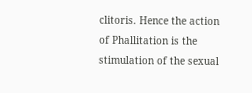clitoris. Hence the action of Phallitation is the stimulation of the sexual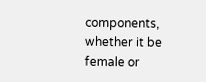components, whether it be female or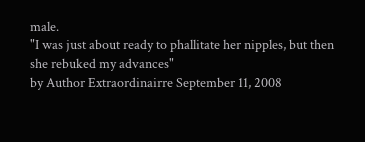male.
"I was just about ready to phallitate her nipples, but then she rebuked my advances"
by Author Extraordinairre September 11, 2008